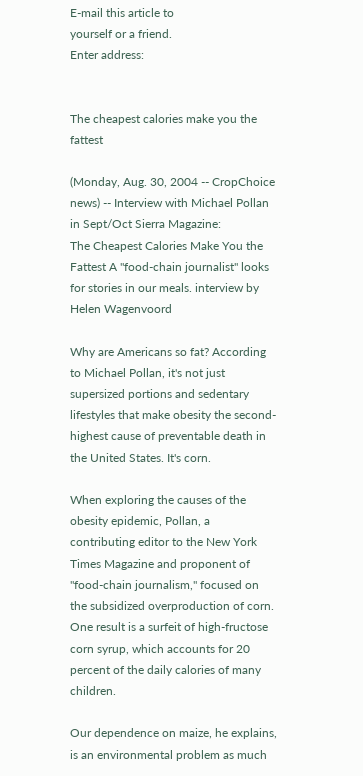E-mail this article to
yourself or a friend.
Enter address:


The cheapest calories make you the fattest

(Monday, Aug. 30, 2004 -- CropChoice news) -- Interview with Michael Pollan in Sept/Oct Sierra Magazine:
The Cheapest Calories Make You the Fattest A "food-chain journalist" looks for stories in our meals. interview by Helen Wagenvoord

Why are Americans so fat? According to Michael Pollan, it's not just supersized portions and sedentary lifestyles that make obesity the second-highest cause of preventable death in the United States. It's corn.

When exploring the causes of the obesity epidemic, Pollan, a contributing editor to the New York Times Magazine and proponent of "food-chain journalism," focused on the subsidized overproduction of corn. One result is a surfeit of high-fructose corn syrup, which accounts for 20 percent of the daily calories of many children.

Our dependence on maize, he explains, is an environmental problem as much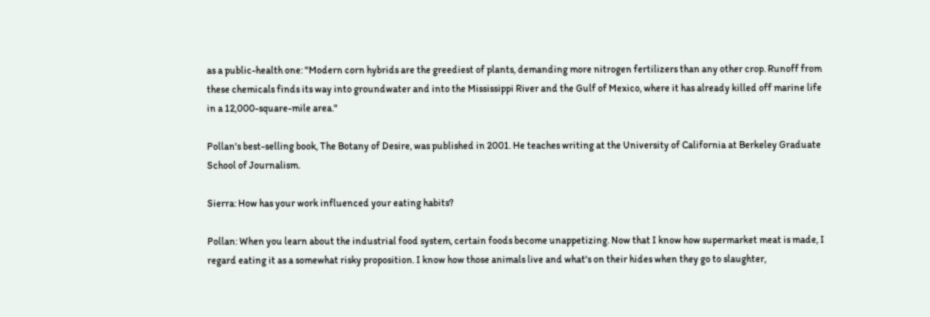as a public-health one: "Modern corn hybrids are the greediest of plants, demanding more nitrogen fertilizers than any other crop. Runoff from these chemicals finds its way into groundwater and into the Mississippi River and the Gulf of Mexico, where it has already killed off marine life in a 12,000-square-mile area."

Pollan's best-selling book, The Botany of Desire, was published in 2001. He teaches writing at the University of California at Berkeley Graduate School of Journalism.

Sierra: How has your work influenced your eating habits?

Pollan: When you learn about the industrial food system, certain foods become unappetizing. Now that I know how supermarket meat is made, I regard eating it as a somewhat risky proposition. I know how those animals live and what's on their hides when they go to slaughter,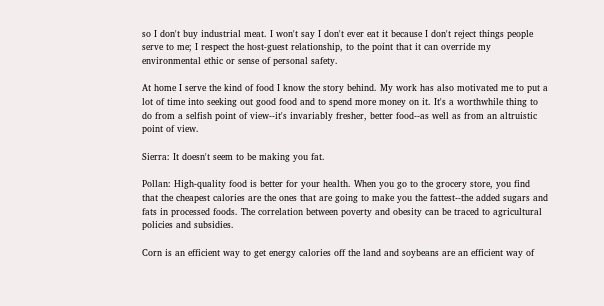so I don't buy industrial meat. I won't say I don't ever eat it because I don't reject things people serve to me; I respect the host-guest relationship, to the point that it can override my environmental ethic or sense of personal safety.

At home I serve the kind of food I know the story behind. My work has also motivated me to put a lot of time into seeking out good food and to spend more money on it. It's a worthwhile thing to do from a selfish point of view--it's invariably fresher, better food--as well as from an altruistic point of view.

Sierra: It doesn't seem to be making you fat.

Pollan: High-quality food is better for your health. When you go to the grocery store, you find that the cheapest calories are the ones that are going to make you the fattest--the added sugars and fats in processed foods. The correlation between poverty and obesity can be traced to agricultural policies and subsidies.

Corn is an efficient way to get energy calories off the land and soybeans are an efficient way of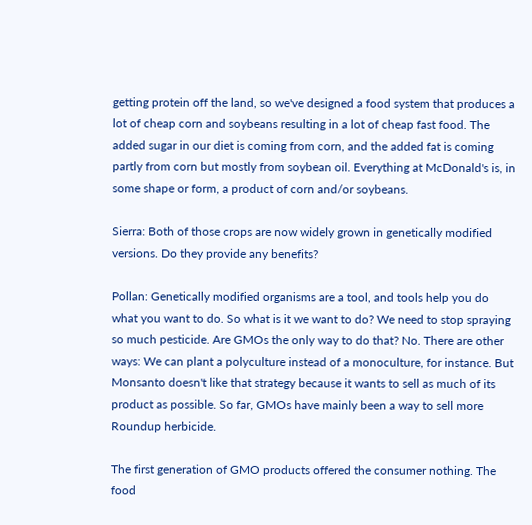getting protein off the land, so we've designed a food system that produces a lot of cheap corn and soybeans resulting in a lot of cheap fast food. The added sugar in our diet is coming from corn, and the added fat is coming partly from corn but mostly from soybean oil. Everything at McDonald's is, in some shape or form, a product of corn and/or soybeans.

Sierra: Both of those crops are now widely grown in genetically modified versions. Do they provide any benefits?

Pollan: Genetically modified organisms are a tool, and tools help you do what you want to do. So what is it we want to do? We need to stop spraying so much pesticide. Are GMOs the only way to do that? No. There are other ways: We can plant a polyculture instead of a monoculture, for instance. But Monsanto doesn't like that strategy because it wants to sell as much of its product as possible. So far, GMOs have mainly been a way to sell more Roundup herbicide.

The first generation of GMO products offered the consumer nothing. The food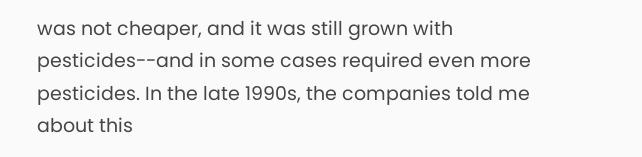was not cheaper, and it was still grown with pesticides--and in some cases required even more pesticides. In the late 1990s, the companies told me about this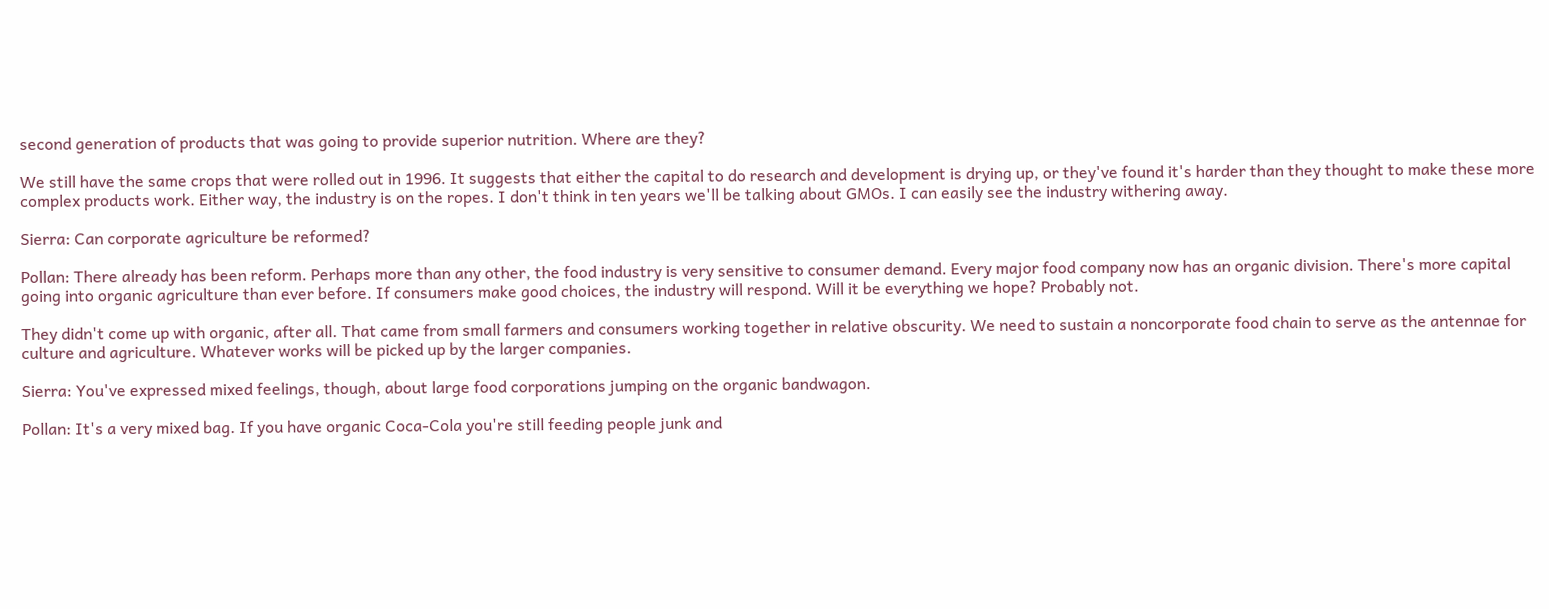second generation of products that was going to provide superior nutrition. Where are they?

We still have the same crops that were rolled out in 1996. It suggests that either the capital to do research and development is drying up, or they've found it's harder than they thought to make these more complex products work. Either way, the industry is on the ropes. I don't think in ten years we'll be talking about GMOs. I can easily see the industry withering away.

Sierra: Can corporate agriculture be reformed?

Pollan: There already has been reform. Perhaps more than any other, the food industry is very sensitive to consumer demand. Every major food company now has an organic division. There's more capital going into organic agriculture than ever before. If consumers make good choices, the industry will respond. Will it be everything we hope? Probably not.

They didn't come up with organic, after all. That came from small farmers and consumers working together in relative obscurity. We need to sustain a noncorporate food chain to serve as the antennae for culture and agriculture. Whatever works will be picked up by the larger companies.

Sierra: You've expressed mixed feelings, though, about large food corporations jumping on the organic bandwagon.

Pollan: It's a very mixed bag. If you have organic Coca-Cola you're still feeding people junk and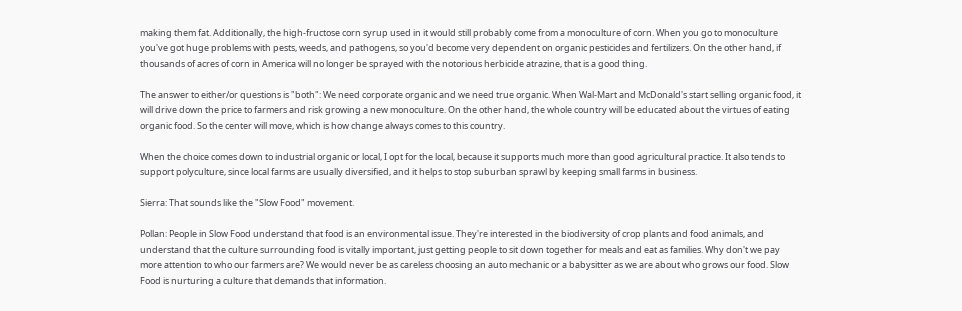making them fat. Additionally, the high-fructose corn syrup used in it would still probably come from a monoculture of corn. When you go to monoculture you've got huge problems with pests, weeds, and pathogens, so you'd become very dependent on organic pesticides and fertilizers. On the other hand, if thousands of acres of corn in America will no longer be sprayed with the notorious herbicide atrazine, that is a good thing.

The answer to either/or questions is "both": We need corporate organic and we need true organic. When Wal-Mart and McDonald's start selling organic food, it will drive down the price to farmers and risk growing a new monoculture. On the other hand, the whole country will be educated about the virtues of eating organic food. So the center will move, which is how change always comes to this country.

When the choice comes down to industrial organic or local, I opt for the local, because it supports much more than good agricultural practice. It also tends to support polyculture, since local farms are usually diversified, and it helps to stop suburban sprawl by keeping small farms in business.

Sierra: That sounds like the "Slow Food" movement.

Pollan: People in Slow Food understand that food is an environmental issue. They're interested in the biodiversity of crop plants and food animals, and understand that the culture surrounding food is vitally important, just getting people to sit down together for meals and eat as families. Why don't we pay more attention to who our farmers are? We would never be as careless choosing an auto mechanic or a babysitter as we are about who grows our food. Slow Food is nurturing a culture that demands that information.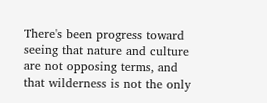There's been progress toward seeing that nature and culture are not opposing terms, and that wilderness is not the only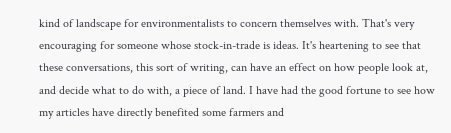kind of landscape for environmentalists to concern themselves with. That's very encouraging for someone whose stock-in-trade is ideas. It's heartening to see that these conversations, this sort of writing, can have an effect on how people look at, and decide what to do with, a piece of land. I have had the good fortune to see how my articles have directly benefited some farmers and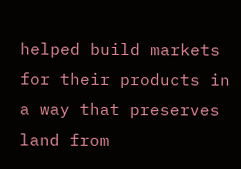helped build markets for their products in a way that preserves land from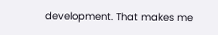development. That makes me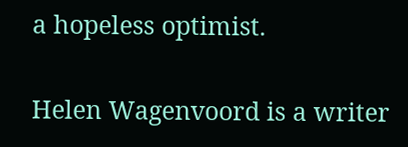a hopeless optimist.

Helen Wagenvoord is a writer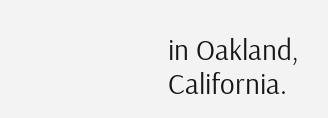in Oakland, California.